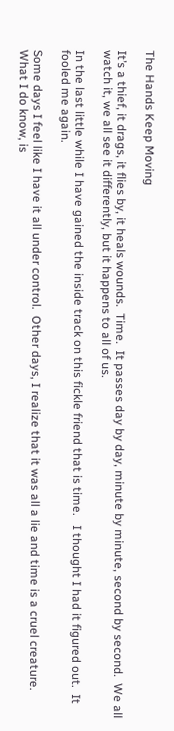The Hands Keep Moving

It’s a thief, it drags, it flies by, it heals wounds.  Time.  It passes day by day, minute by minute, second by second.  We all watch it, we all see it differently, but it happens to all of us.

In the last little while I have gained the inside track on this fickle friend that is time.   I thought I had it figured out.  It fooled me again.

Some days I feel like I have it all under control.  Other days, I realize that it was all a lie and time is a cruel creature.  What I do know, is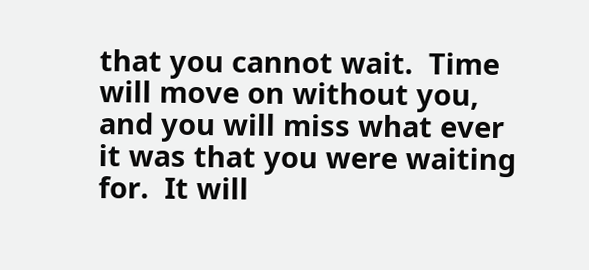that you cannot wait.  Time will move on without you, and you will miss what ever it was that you were waiting for.  It will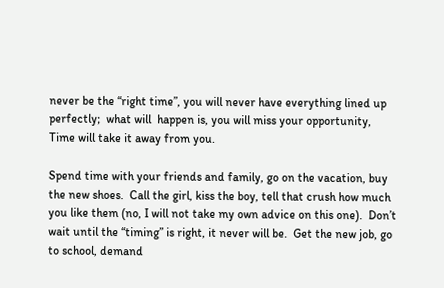never be the “right time”, you will never have everything lined up perfectly;  what will  happen is, you will miss your opportunity,  Time will take it away from you.

Spend time with your friends and family, go on the vacation, buy the new shoes.  Call the girl, kiss the boy, tell that crush how much you like them (no, I will not take my own advice on this one).  Don’t wait until the “timing” is right, it never will be.  Get the new job, go to school, demand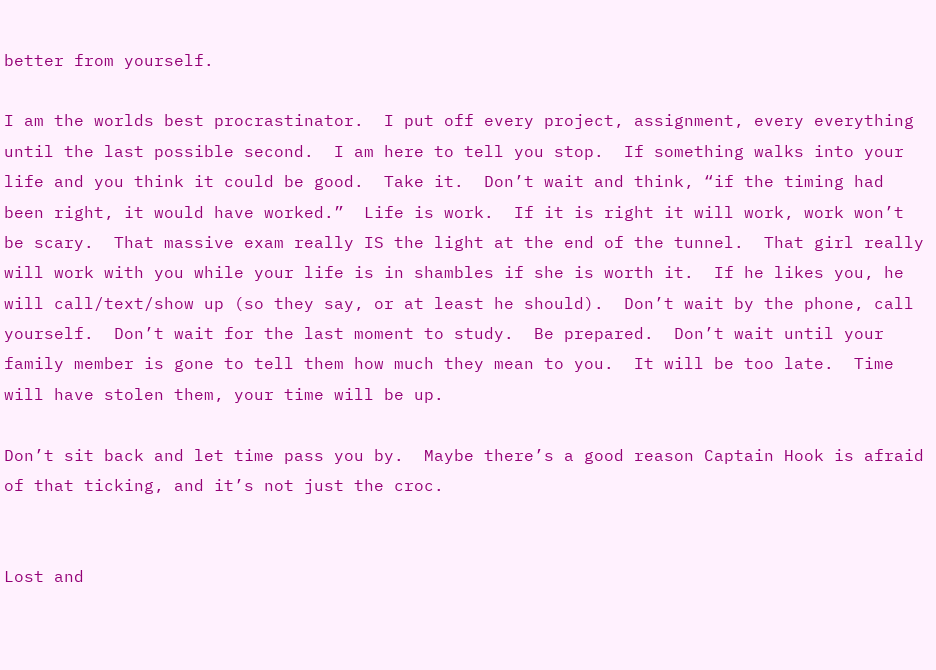better from yourself.

I am the worlds best procrastinator.  I put off every project, assignment, every everything until the last possible second.  I am here to tell you stop.  If something walks into your life and you think it could be good.  Take it.  Don’t wait and think, “if the timing had been right, it would have worked.”  Life is work.  If it is right it will work, work won’t be scary.  That massive exam really IS the light at the end of the tunnel.  That girl really will work with you while your life is in shambles if she is worth it.  If he likes you, he will call/text/show up (so they say, or at least he should).  Don’t wait by the phone, call yourself.  Don’t wait for the last moment to study.  Be prepared.  Don’t wait until your family member is gone to tell them how much they mean to you.  It will be too late.  Time will have stolen them, your time will be up.

Don’t sit back and let time pass you by.  Maybe there’s a good reason Captain Hook is afraid of that ticking, and it’s not just the croc.


Lost and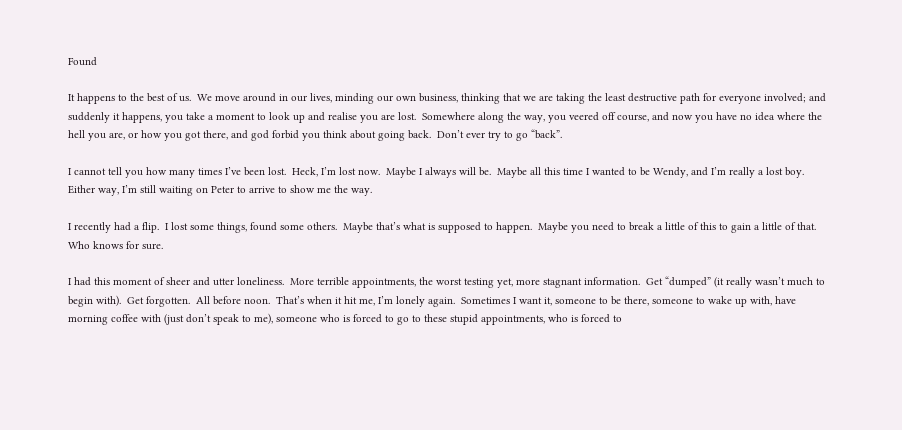Found

It happens to the best of us.  We move around in our lives, minding our own business, thinking that we are taking the least destructive path for everyone involved; and suddenly it happens, you take a moment to look up and realise you are lost.  Somewhere along the way, you veered off course, and now you have no idea where the hell you are, or how you got there, and god forbid you think about going back.  Don’t ever try to go “back”.

I cannot tell you how many times I’ve been lost.  Heck, I’m lost now.  Maybe I always will be.  Maybe all this time I wanted to be Wendy, and I’m really a lost boy.  Either way, I’m still waiting on Peter to arrive to show me the way.

I recently had a flip.  I lost some things, found some others.  Maybe that’s what is supposed to happen.  Maybe you need to break a little of this to gain a little of that.  Who knows for sure.

I had this moment of sheer and utter loneliness.  More terrible appointments, the worst testing yet, more stagnant information.  Get “dumped” (it really wasn’t much to begin with).  Get forgotten.  All before noon.  That’s when it hit me, I’m lonely again.  Sometimes I want it, someone to be there, someone to wake up with, have morning coffee with (just don’t speak to me), someone who is forced to go to these stupid appointments, who is forced to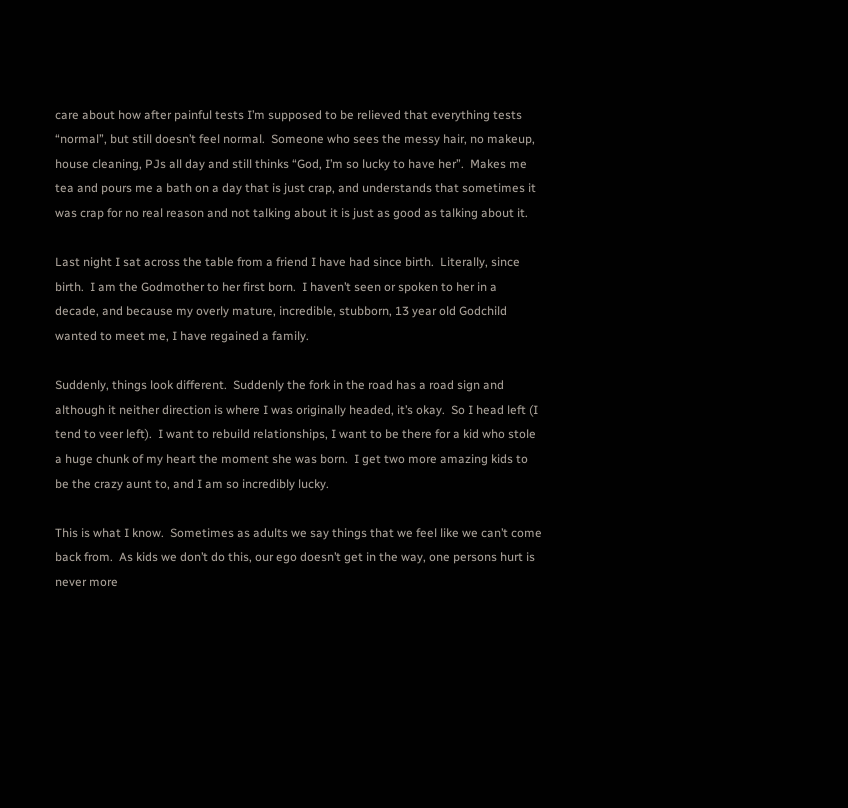care about how after painful tests I’m supposed to be relieved that everything tests “normal”, but still doesn’t feel normal.  Someone who sees the messy hair, no makeup, house cleaning, PJs all day and still thinks “God, I’m so lucky to have her”.  Makes me tea and pours me a bath on a day that is just crap, and understands that sometimes it was crap for no real reason and not talking about it is just as good as talking about it.

Last night I sat across the table from a friend I have had since birth.  Literally, since birth.  I am the Godmother to her first born.  I haven’t seen or spoken to her in a decade, and because my overly mature, incredible, stubborn, 13 year old Godchild wanted to meet me, I have regained a family.

Suddenly, things look different.  Suddenly the fork in the road has a road sign and although it neither direction is where I was originally headed, it’s okay.  So I head left (I tend to veer left).  I want to rebuild relationships, I want to be there for a kid who stole a huge chunk of my heart the moment she was born.  I get two more amazing kids to be the crazy aunt to, and I am so incredibly lucky.

This is what I know.  Sometimes as adults we say things that we feel like we can’t come back from.  As kids we don’t do this, our ego doesn’t get in the way, one persons hurt is never more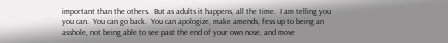important than the others.  But as adults it happens, all the time.  I am telling you you can.  You can go back.  You can apologize, make amends, fess up to being an asshole, not being able to see past the end of your own nose, and move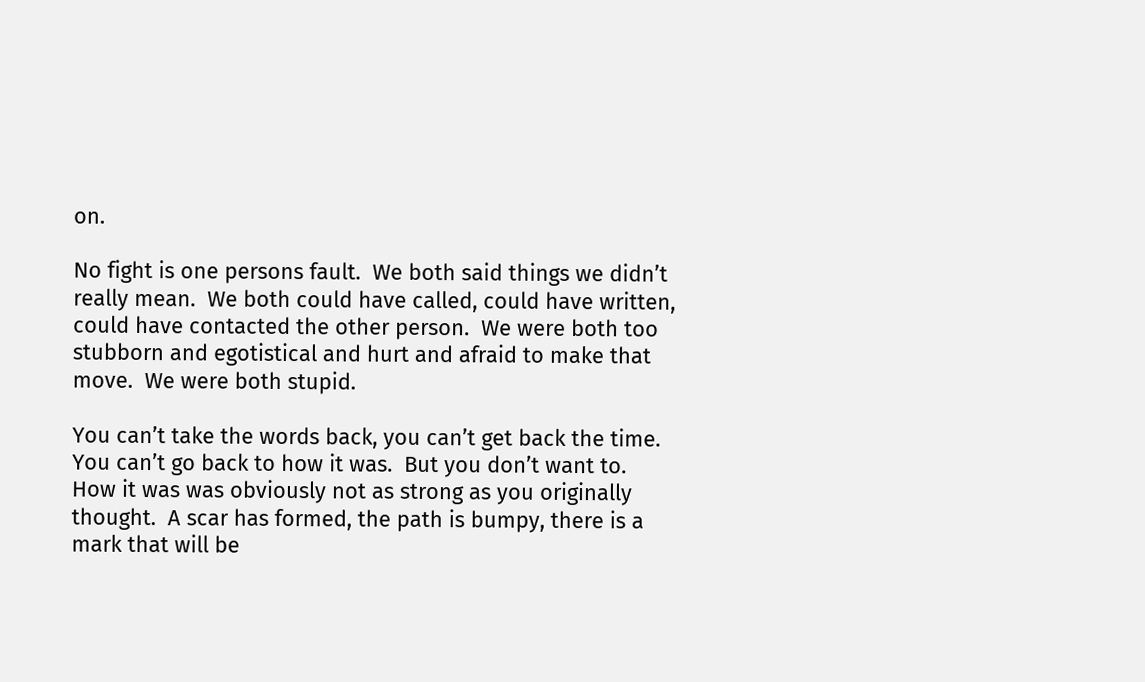on.

No fight is one persons fault.  We both said things we didn’t really mean.  We both could have called, could have written, could have contacted the other person.  We were both too stubborn and egotistical and hurt and afraid to make that move.  We were both stupid.

You can’t take the words back, you can’t get back the time.  You can’t go back to how it was.  But you don’t want to.  How it was was obviously not as strong as you originally thought.  A scar has formed, the path is bumpy, there is a mark that will be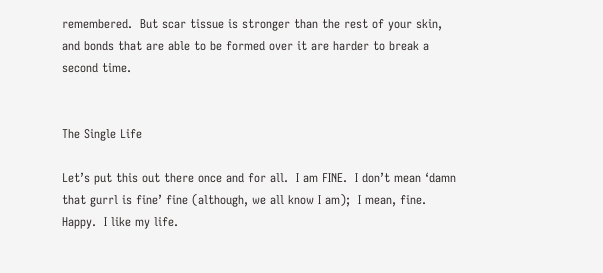remembered.  But scar tissue is stronger than the rest of your skin, and bonds that are able to be formed over it are harder to break a second time.


The Single Life

Let’s put this out there once and for all.  I am FINE.  I don’t mean ‘damn that gurrl is fine’ fine (although, we all know I am);  I mean, fine.  Happy.  I like my life.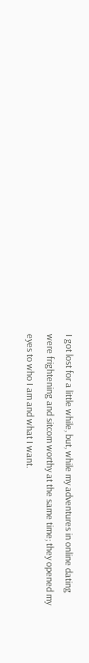I got lost for a little while, but, while my adventures in online dating were frightening and sitcom worthy at the same time; they opened my eyes to who I am and what I want.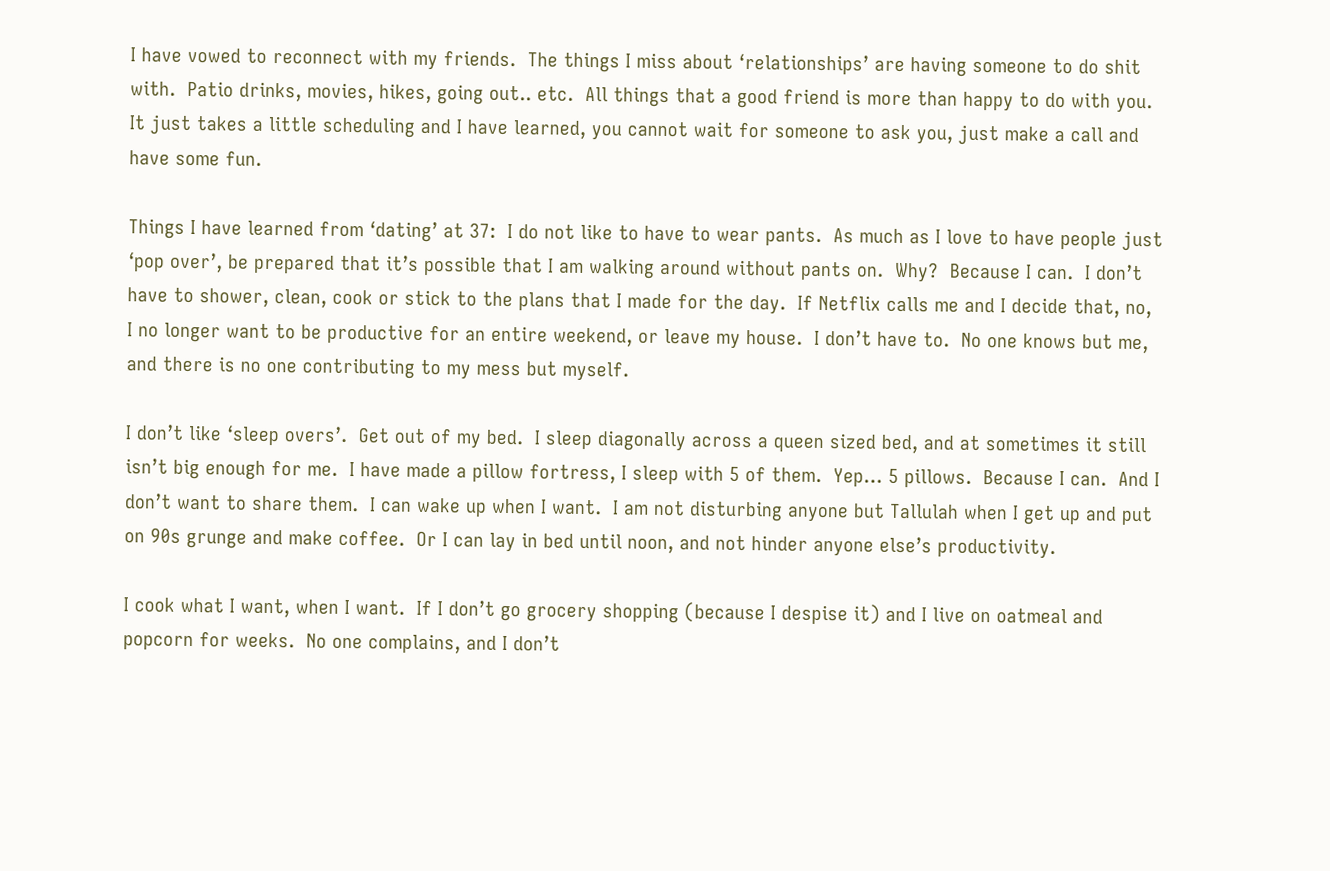I have vowed to reconnect with my friends.  The things I miss about ‘relationships’ are having someone to do shit with.  Patio drinks, movies, hikes, going out.. etc.  All things that a good friend is more than happy to do with you.  It just takes a little scheduling and I have learned, you cannot wait for someone to ask you, just make a call and have some fun.

Things I have learned from ‘dating’ at 37:  I do not like to have to wear pants.  As much as I love to have people just ‘pop over’, be prepared that it’s possible that I am walking around without pants on.  Why?  Because I can.  I don’t have to shower, clean, cook or stick to the plans that I made for the day.  If Netflix calls me and I decide that, no, I no longer want to be productive for an entire weekend, or leave my house.  I don’t have to.  No one knows but me, and there is no one contributing to my mess but myself.

I don’t like ‘sleep overs’.  Get out of my bed.  I sleep diagonally across a queen sized bed, and at sometimes it still isn’t big enough for me.  I have made a pillow fortress, I sleep with 5 of them.  Yep… 5 pillows.  Because I can.  And I don’t want to share them.  I can wake up when I want.  I am not disturbing anyone but Tallulah when I get up and put on 90s grunge and make coffee.  Or I can lay in bed until noon, and not hinder anyone else’s productivity.

I cook what I want, when I want.  If I don’t go grocery shopping (because I despise it) and I live on oatmeal and popcorn for weeks.  No one complains, and I don’t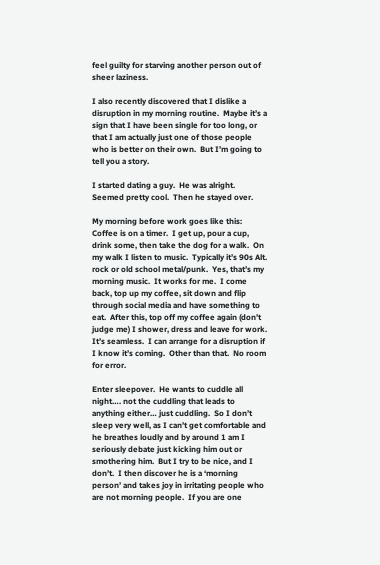feel guilty for starving another person out of sheer laziness.

I also recently discovered that I dislike a disruption in my morning routine.  Maybe it’s a sign that I have been single for too long, or that I am actually just one of those people who is better on their own.  But I’m going to tell you a story.

I started dating a guy.  He was alright.  Seemed pretty cool.  Then he stayed over.

My morning before work goes like this:  Coffee is on a timer.  I get up, pour a cup, drink some, then take the dog for a walk.  On my walk I listen to music.  Typically it’s 90s Alt. rock or old school metal/punk.  Yes, that’s my morning music.  It works for me.  I come back, top up my coffee, sit down and flip through social media and have something to eat.  After this, top off my coffee again (don’t judge me) I shower, dress and leave for work.  It’s seamless.  I can arrange for a disruption if I know it’s coming.  Other than that.  No room for error.

Enter sleepover.  He wants to cuddle all night…. not the cuddling that leads to anything either… just cuddling.  So I don’t sleep very well, as I can’t get comfortable and he breathes loudly and by around 1 am I seriously debate just kicking him out or smothering him.  But I try to be nice, and I don’t.  I then discover he is a ‘morning person’ and takes joy in irritating people who are not morning people.  If you are one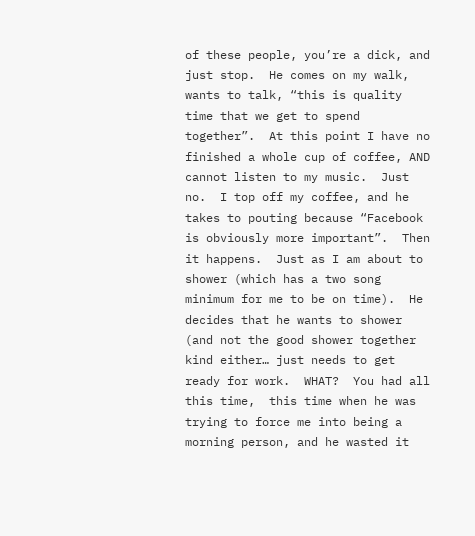of these people, you’re a dick, and just stop.  He comes on my walk, wants to talk, “this is quality time that we get to spend together”.  At this point I have no finished a whole cup of coffee, AND cannot listen to my music.  Just no.  I top off my coffee, and he takes to pouting because “Facebook is obviously more important”.  Then it happens.  Just as I am about to shower (which has a two song minimum for me to be on time).  He decides that he wants to shower (and not the good shower together kind either… just needs to get ready for work.  WHAT?  You had all this time,  this time when he was trying to force me into being a morning person, and he wasted it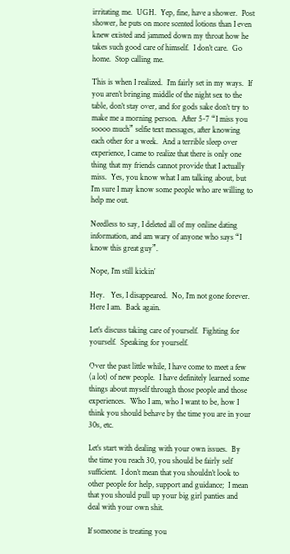irritating me.  UGH.  Yep, fine, have a shower.  Post shower, he puts on more scented lotions than I even knew existed and jammed down my throat how he takes such good care of himself.  I don’t care.  Go home.  Stop calling me.

This is when I realized.  I’m fairly set in my ways.  If you aren’t bringing middle of the night sex to the table, don’t stay over, and for gods sake don’t try to make me a morning person.  After 5-7 “I miss you soooo much” selfie text messages, after knowing each other for a week.  And a terrible sleep over experience, I came to realize that there is only one thing that my friends cannot provide that I actually miss.  Yes, you know what I am talking about, but I’m sure I may know some people who are willing to help me out.

Needless to say, I deleted all of my online dating information, and am wary of anyone who says “I know this great guy”.

Nope, I’m still kickin’

Hey.   Yes, I disappeared.  No, I’m not gone forever.  Here I am.  Back again.

Let’s discuss taking care of yourself.  Fighting for yourself.  Speaking for yourself.

Over the past little while, I have come to meet a few (a lot) of new people.  I have definitely learned some things about myself through those people and those experiences.  Who I am, who I want to be, how I think you should behave by the time you are in your 30s, etc.

Let’s start with dealing with your own issues.  By the time you reach 30, you should be fairly self sufficient.  I don’t mean that you shouldn’t look to other people for help, support and guidance;  I mean that you should pull up your big girl panties and deal with your own shit.

If someone is treating you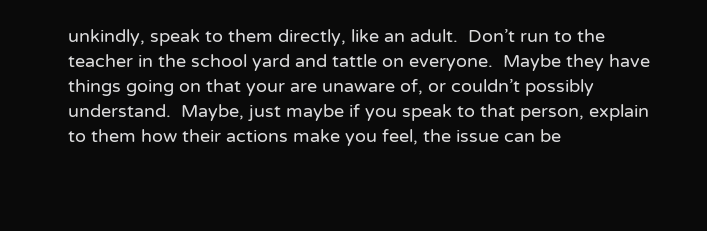unkindly, speak to them directly, like an adult.  Don’t run to the teacher in the school yard and tattle on everyone.  Maybe they have things going on that your are unaware of, or couldn’t possibly understand.  Maybe, just maybe if you speak to that person, explain to them how their actions make you feel, the issue can be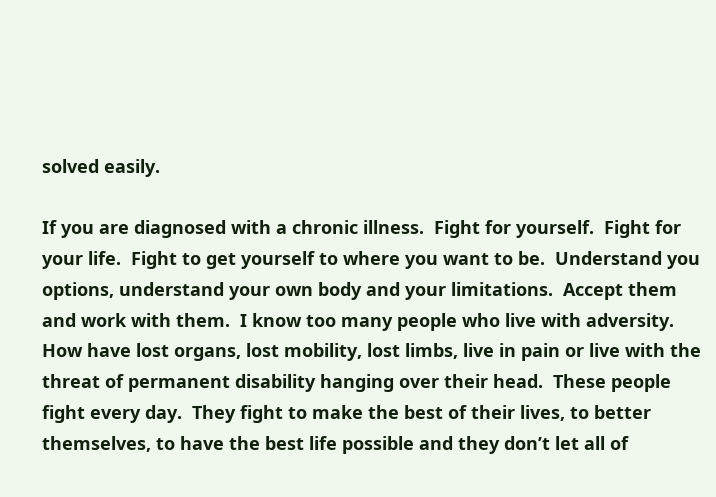solved easily.

If you are diagnosed with a chronic illness.  Fight for yourself.  Fight for your life.  Fight to get yourself to where you want to be.  Understand you options, understand your own body and your limitations.  Accept them and work with them.  I know too many people who live with adversity.  How have lost organs, lost mobility, lost limbs, live in pain or live with the threat of permanent disability hanging over their head.  These people fight every day.  They fight to make the best of their lives, to better themselves, to have the best life possible and they don’t let all of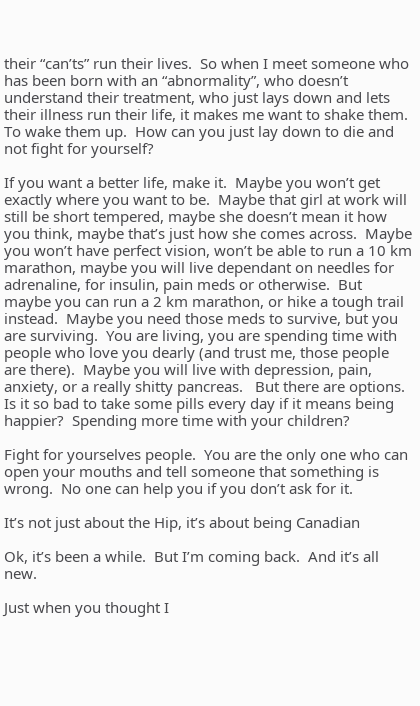their “can’ts” run their lives.  So when I meet someone who has been born with an “abnormality”, who doesn’t understand their treatment, who just lays down and lets their illness run their life, it makes me want to shake them.  To wake them up.  How can you just lay down to die and not fight for yourself?

If you want a better life, make it.  Maybe you won’t get exactly where you want to be.  Maybe that girl at work will still be short tempered, maybe she doesn’t mean it how you think, maybe that’s just how she comes across.  Maybe you won’t have perfect vision, won’t be able to run a 10 km marathon, maybe you will live dependant on needles for adrenaline, for insulin, pain meds or otherwise.  But maybe you can run a 2 km marathon, or hike a tough trail instead.  Maybe you need those meds to survive, but you are surviving.  You are living, you are spending time with people who love you dearly (and trust me, those people are there).  Maybe you will live with depression, pain, anxiety, or a really shitty pancreas.   But there are options.  Is it so bad to take some pills every day if it means being happier?  Spending more time with your children?

Fight for yourselves people.  You are the only one who can open your mouths and tell someone that something is wrong.  No one can help you if you don’t ask for it.

It’s not just about the Hip, it’s about being Canadian

Ok, it’s been a while.  But I’m coming back.  And it’s all new.

Just when you thought I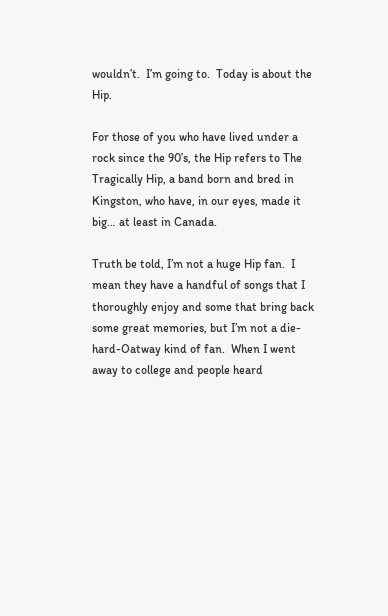wouldn’t.  I’m going to.  Today is about the Hip.

For those of you who have lived under a rock since the 90’s, the Hip refers to The Tragically Hip, a band born and bred in Kingston, who have, in our eyes, made it big… at least in Canada.

Truth be told, I’m not a huge Hip fan.  I mean they have a handful of songs that I thoroughly enjoy and some that bring back some great memories, but I’m not a die-hard-Oatway kind of fan.  When I went away to college and people heard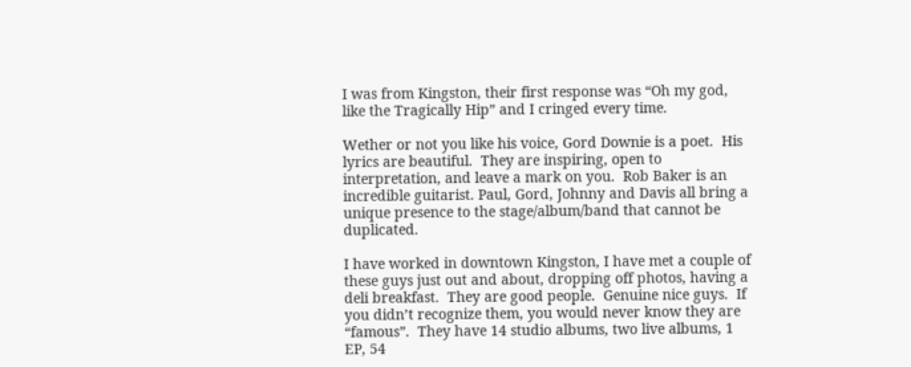I was from Kingston, their first response was “Oh my god, like the Tragically Hip” and I cringed every time.

Wether or not you like his voice, Gord Downie is a poet.  His lyrics are beautiful.  They are inspiring, open to interpretation, and leave a mark on you.  Rob Baker is an incredible guitarist. Paul, Gord, Johnny and Davis all bring a unique presence to the stage/album/band that cannot be duplicated.

I have worked in downtown Kingston, I have met a couple of these guys just out and about, dropping off photos, having a deli breakfast.  They are good people.  Genuine nice guys.  If you didn’t recognize them, you would never know they are “famous”.  They have 14 studio albums, two live albums, 1 EP, 54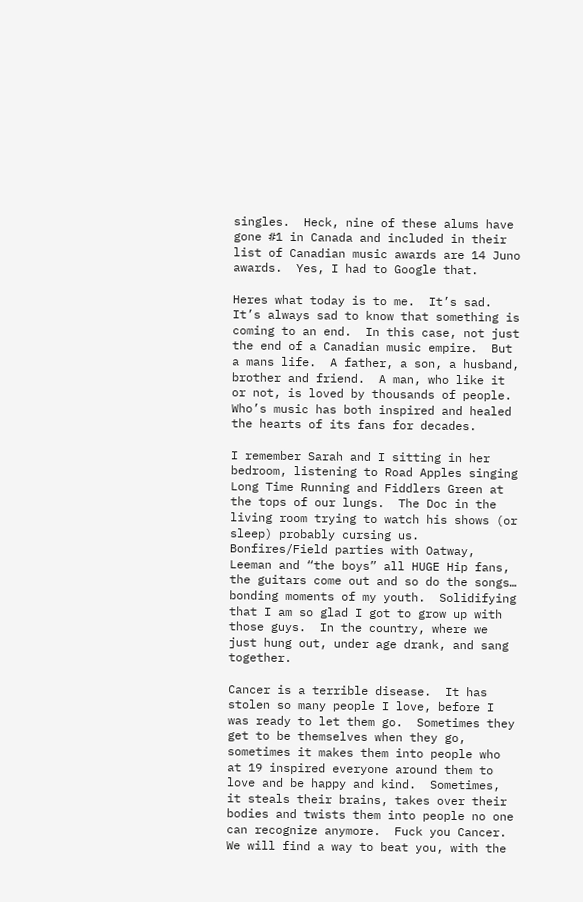singles.  Heck, nine of these alums have gone #1 in Canada and included in their list of Canadian music awards are 14 Juno awards.  Yes, I had to Google that.

Heres what today is to me.  It’s sad.  It’s always sad to know that something is coming to an end.  In this case, not just the end of a Canadian music empire.  But a mans life.  A father, a son, a husband, brother and friend.  A man, who like it or not, is loved by thousands of people.  Who’s music has both inspired and healed the hearts of its fans for decades.

I remember Sarah and I sitting in her bedroom, listening to Road Apples singing Long Time Running and Fiddlers Green at the tops of our lungs.  The Doc in the living room trying to watch his shows (or sleep) probably cursing us.  Bonfires/Field parties with Oatway, Leeman and “the boys” all HUGE Hip fans,  the guitars come out and so do the songs… bonding moments of my youth.  Solidifying that I am so glad I got to grow up with those guys.  In the country, where we just hung out, under age drank, and sang together.

Cancer is a terrible disease.  It has stolen so many people I love, before I was ready to let them go.  Sometimes they get to be themselves when they go, sometimes it makes them into people who at 19 inspired everyone around them to love and be happy and kind.  Sometimes, it steals their brains, takes over their bodies and twists them into people no one can recognize anymore.  Fuck you Cancer.  We will find a way to beat you, with the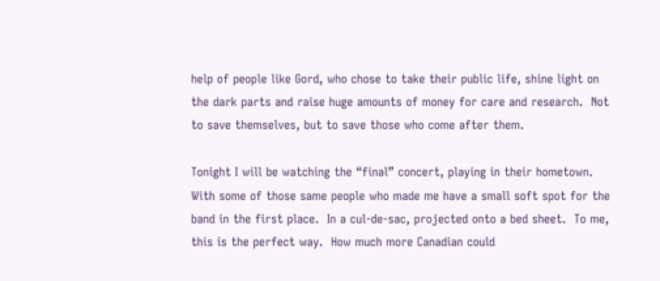help of people like Gord, who chose to take their public life, shine light on the dark parts and raise huge amounts of money for care and research.  Not to save themselves, but to save those who come after them.

Tonight I will be watching the “final” concert, playing in their hometown.  With some of those same people who made me have a small soft spot for the band in the first place.  In a cul-de-sac, projected onto a bed sheet.  To me, this is the perfect way.  How much more Canadian could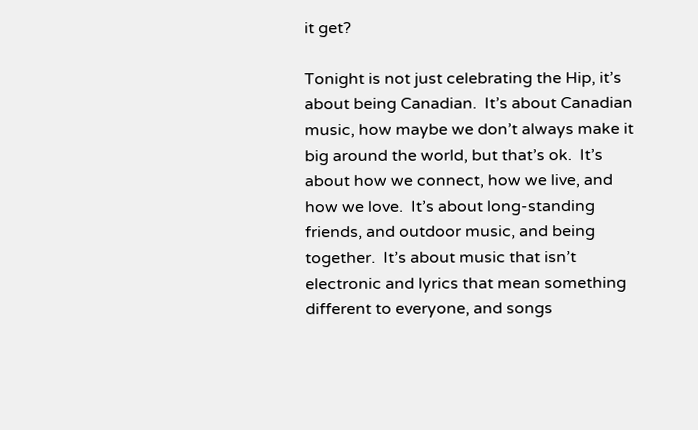it get?

Tonight is not just celebrating the Hip, it’s about being Canadian.  It’s about Canadian music, how maybe we don’t always make it big around the world, but that’s ok.  It’s about how we connect, how we live, and how we love.  It’s about long-standing friends, and outdoor music, and being together.  It’s about music that isn’t electronic and lyrics that mean something different to everyone, and songs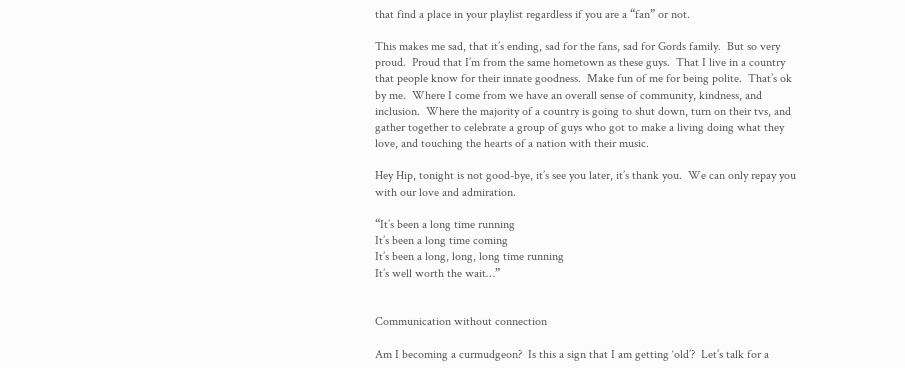that find a place in your playlist regardless if you are a “fan” or not.

This makes me sad, that it’s ending, sad for the fans, sad for Gords family.  But so very proud.  Proud that I’m from the same hometown as these guys.  That I live in a country that people know for their innate goodness.  Make fun of me for being polite.  That’s ok by me.  Where I come from we have an overall sense of community, kindness, and inclusion.  Where the majority of a country is going to shut down, turn on their tvs, and gather together to celebrate a group of guys who got to make a living doing what they love, and touching the hearts of a nation with their music.

Hey Hip, tonight is not good-bye, it’s see you later, it’s thank you.  We can only repay you with our love and admiration.

“It’s been a long time running
It’s been a long time coming
It’s been a long, long, long time running
It’s well worth the wait…”


Communication without connection

Am I becoming a curmudgeon?  Is this a sign that I am getting ‘old’?  Let’s talk for a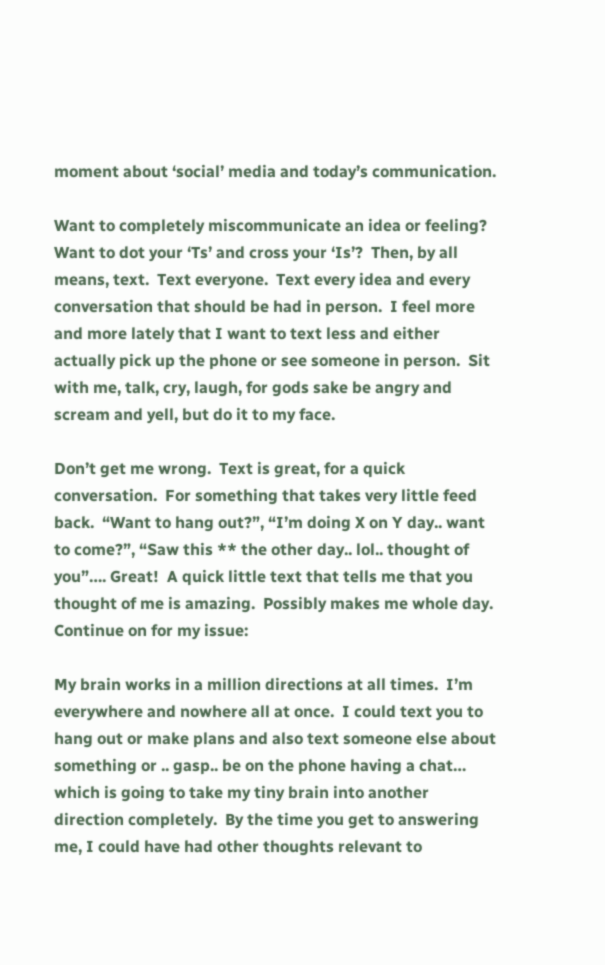moment about ‘social’ media and today’s communication.

Want to completely miscommunicate an idea or feeling?  Want to dot your ‘Ts’ and cross your ‘Is’?  Then, by all means, text.  Text everyone.  Text every idea and every conversation that should be had in person.  I feel more and more lately that I want to text less and either actually pick up the phone or see someone in person.  Sit with me, talk, cry, laugh, for gods sake be angry and scream and yell, but do it to my face.

Don’t get me wrong.  Text is great, for a quick conversation.  For something that takes very little feed back.  “Want to hang out?”, “I’m doing X on Y day.. want to come?”, “Saw this ** the other day.. lol.. thought of you”…. Great!  A quick little text that tells me that you thought of me is amazing.  Possibly makes me whole day.  Continue on for my issue:

My brain works in a million directions at all times.  I’m everywhere and nowhere all at once.  I could text you to hang out or make plans and also text someone else about something or .. gasp.. be on the phone having a chat… which is going to take my tiny brain into another direction completely.  By the time you get to answering me, I could have had other thoughts relevant to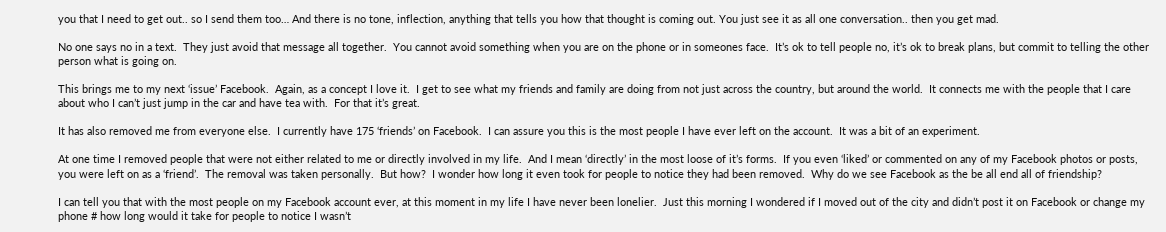you that I need to get out.. so I send them too… And there is no tone, inflection, anything that tells you how that thought is coming out. You just see it as all one conversation.. then you get mad.

No one says no in a text.  They just avoid that message all together.  You cannot avoid something when you are on the phone or in someones face.  It’s ok to tell people no, it’s ok to break plans, but commit to telling the other person what is going on.

This brings me to my next ‘issue’ Facebook.  Again, as a concept I love it.  I get to see what my friends and family are doing from not just across the country, but around the world.  It connects me with the people that I care about who I can’t just jump in the car and have tea with.  For that it’s great.

It has also removed me from everyone else.  I currently have 175 ‘friends’ on Facebook.  I can assure you this is the most people I have ever left on the account.  It was a bit of an experiment.

At one time I removed people that were not either related to me or directly involved in my life.  And I mean ‘directly’ in the most loose of it’s forms.  If you even ‘liked’ or commented on any of my Facebook photos or posts, you were left on as a ‘friend’.  The removal was taken personally.  But how?  I wonder how long it even took for people to notice they had been removed.  Why do we see Facebook as the be all end all of friendship?

I can tell you that with the most people on my Facebook account ever, at this moment in my life I have never been lonelier.  Just this morning I wondered if I moved out of the city and didn’t post it on Facebook or change my phone # how long would it take for people to notice I wasn’t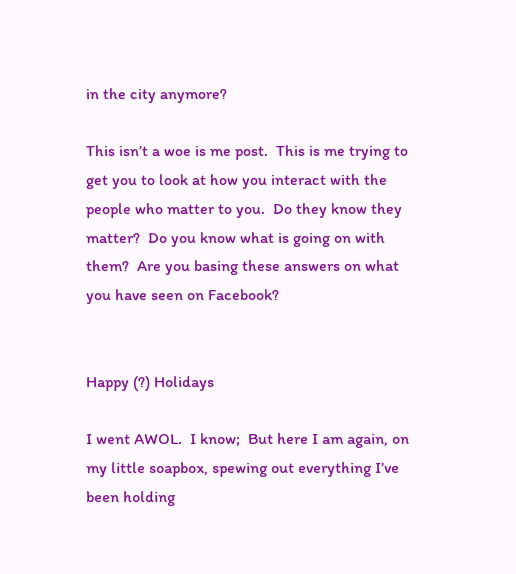in the city anymore?

This isn’t a woe is me post.  This is me trying to get you to look at how you interact with the people who matter to you.  Do they know they matter?  Do you know what is going on with them?  Are you basing these answers on what you have seen on Facebook?


Happy (?) Holidays

I went AWOL.  I know;  But here I am again, on my little soapbox, spewing out everything I’ve been holding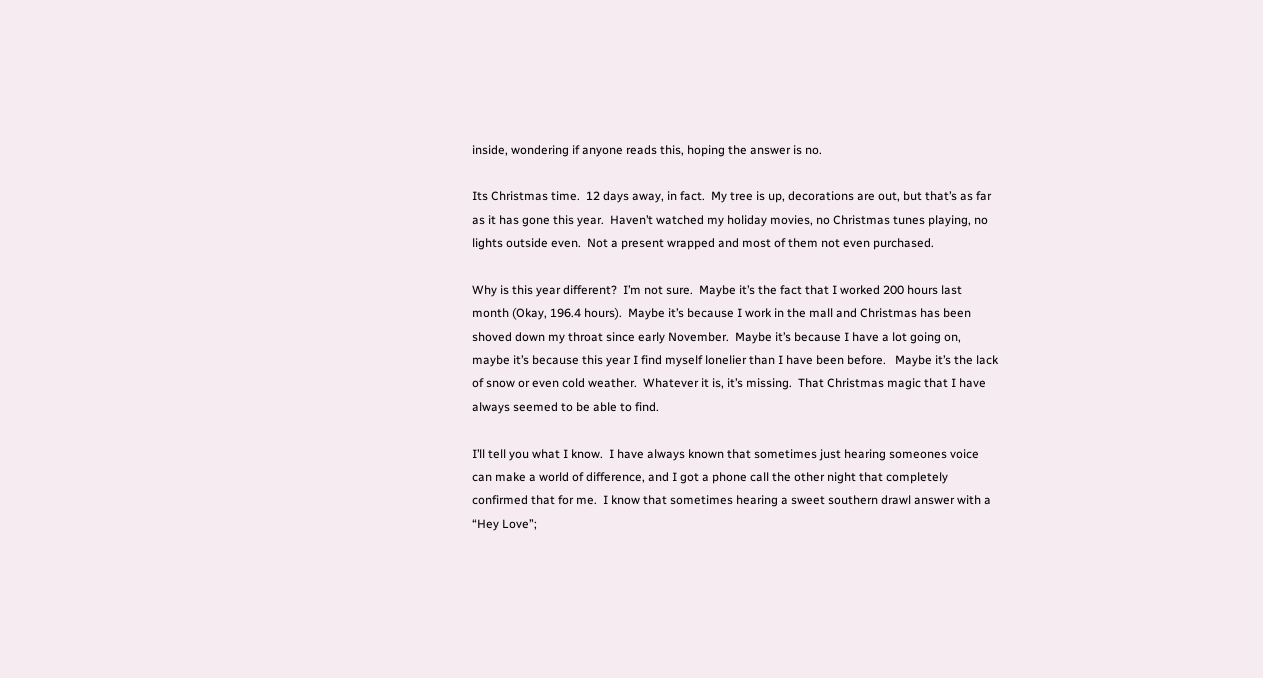inside, wondering if anyone reads this, hoping the answer is no.

Its Christmas time.  12 days away, in fact.  My tree is up, decorations are out, but that’s as far as it has gone this year.  Haven’t watched my holiday movies, no Christmas tunes playing, no lights outside even.  Not a present wrapped and most of them not even purchased.

Why is this year different?  I’m not sure.  Maybe it’s the fact that I worked 200 hours last month (Okay, 196.4 hours).  Maybe it’s because I work in the mall and Christmas has been shoved down my throat since early November.  Maybe it’s because I have a lot going on, maybe it’s because this year I find myself lonelier than I have been before.   Maybe it’s the lack of snow or even cold weather.  Whatever it is, it’s missing.  That Christmas magic that I have always seemed to be able to find.

I’ll tell you what I know.  I have always known that sometimes just hearing someones voice can make a world of difference, and I got a phone call the other night that completely confirmed that for me.  I know that sometimes hearing a sweet southern drawl answer with a “Hey Love”;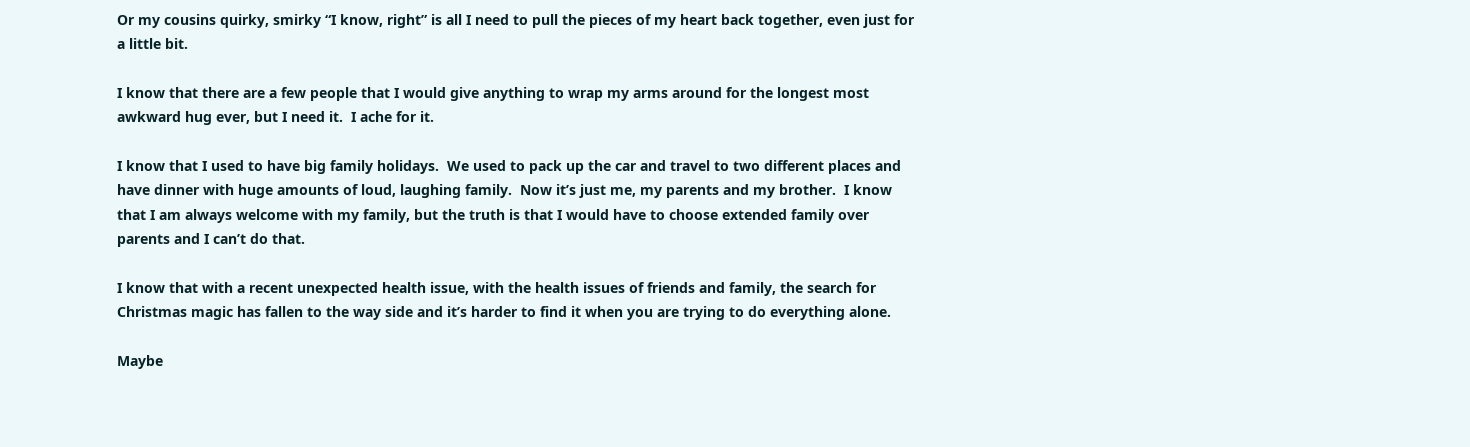Or my cousins quirky, smirky “I know, right” is all I need to pull the pieces of my heart back together, even just for a little bit.

I know that there are a few people that I would give anything to wrap my arms around for the longest most awkward hug ever, but I need it.  I ache for it.

I know that I used to have big family holidays.  We used to pack up the car and travel to two different places and have dinner with huge amounts of loud, laughing family.  Now it’s just me, my parents and my brother.  I know that I am always welcome with my family, but the truth is that I would have to choose extended family over parents and I can’t do that.

I know that with a recent unexpected health issue, with the health issues of friends and family, the search for Christmas magic has fallen to the way side and it’s harder to find it when you are trying to do everything alone.

Maybe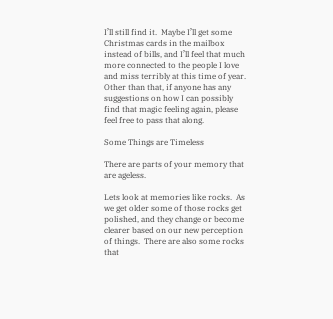I’ll still find it.  Maybe I’ll get some Christmas cards in the mailbox instead of bills, and I’ll feel that much more connected to the people I love and miss terribly at this time of year.  Other than that, if anyone has any suggestions on how I can possibly find that magic feeling again, please feel free to pass that along.

Some Things are Timeless

There are parts of your memory that are ageless.

Lets look at memories like rocks.  As we get older some of those rocks get polished, and they change or become clearer based on our new perception of things.  There are also some rocks that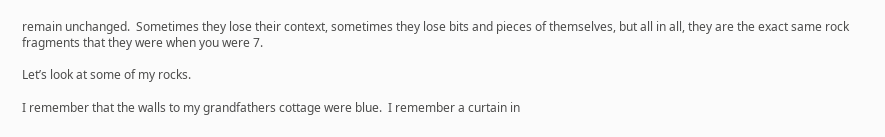remain unchanged.  Sometimes they lose their context, sometimes they lose bits and pieces of themselves, but all in all, they are the exact same rock fragments that they were when you were 7.

Let’s look at some of my rocks.

I remember that the walls to my grandfathers cottage were blue.  I remember a curtain in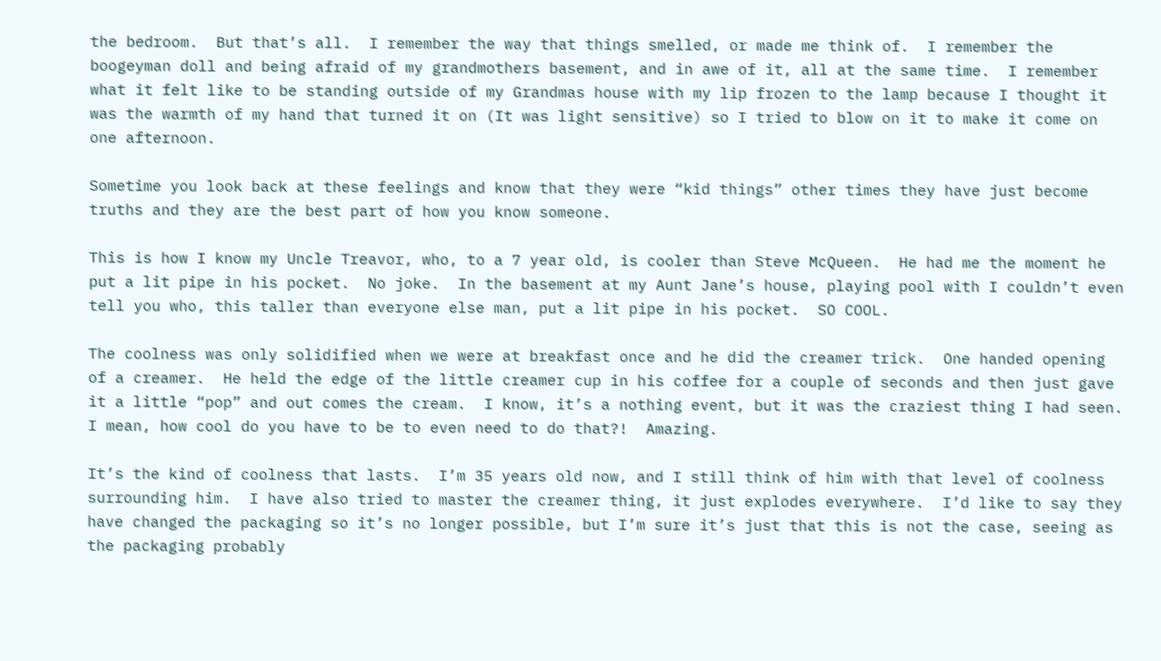the bedroom.  But that’s all.  I remember the way that things smelled, or made me think of.  I remember the boogeyman doll and being afraid of my grandmothers basement, and in awe of it, all at the same time.  I remember what it felt like to be standing outside of my Grandmas house with my lip frozen to the lamp because I thought it was the warmth of my hand that turned it on (It was light sensitive) so I tried to blow on it to make it come on one afternoon.

Sometime you look back at these feelings and know that they were “kid things” other times they have just become truths and they are the best part of how you know someone.

This is how I know my Uncle Treavor, who, to a 7 year old, is cooler than Steve McQueen.  He had me the moment he put a lit pipe in his pocket.  No joke.  In the basement at my Aunt Jane’s house, playing pool with I couldn’t even tell you who, this taller than everyone else man, put a lit pipe in his pocket.  SO COOL.

The coolness was only solidified when we were at breakfast once and he did the creamer trick.  One handed opening of a creamer.  He held the edge of the little creamer cup in his coffee for a couple of seconds and then just gave it a little “pop” and out comes the cream.  I know, it’s a nothing event, but it was the craziest thing I had seen.  I mean, how cool do you have to be to even need to do that?!  Amazing.

It’s the kind of coolness that lasts.  I’m 35 years old now, and I still think of him with that level of coolness surrounding him.  I have also tried to master the creamer thing, it just explodes everywhere.  I’d like to say they have changed the packaging so it’s no longer possible, but I’m sure it’s just that this is not the case, seeing as the packaging probably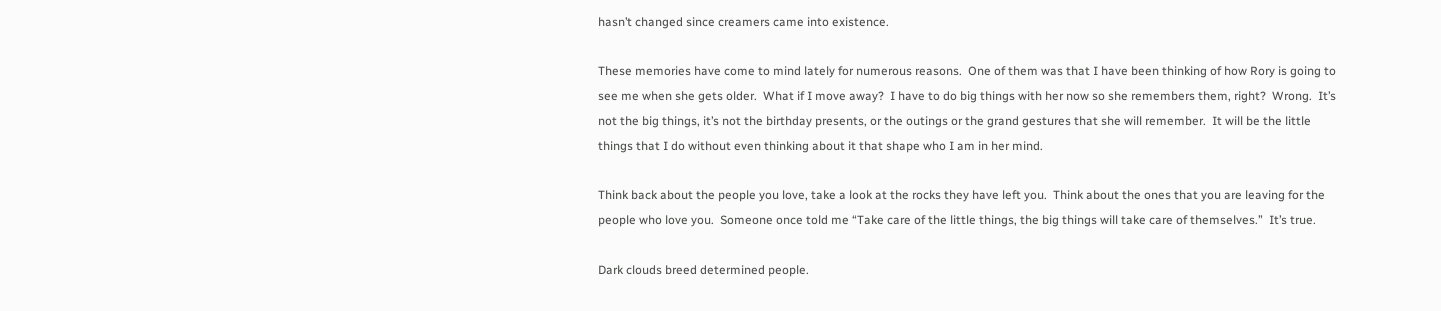hasn’t changed since creamers came into existence.

These memories have come to mind lately for numerous reasons.  One of them was that I have been thinking of how Rory is going to see me when she gets older.  What if I move away?  I have to do big things with her now so she remembers them, right?  Wrong.  It’s not the big things, it’s not the birthday presents, or the outings or the grand gestures that she will remember.  It will be the little things that I do without even thinking about it that shape who I am in her mind.

Think back about the people you love, take a look at the rocks they have left you.  Think about the ones that you are leaving for the people who love you.  Someone once told me “Take care of the little things, the big things will take care of themselves.”  It’s true.

Dark clouds breed determined people.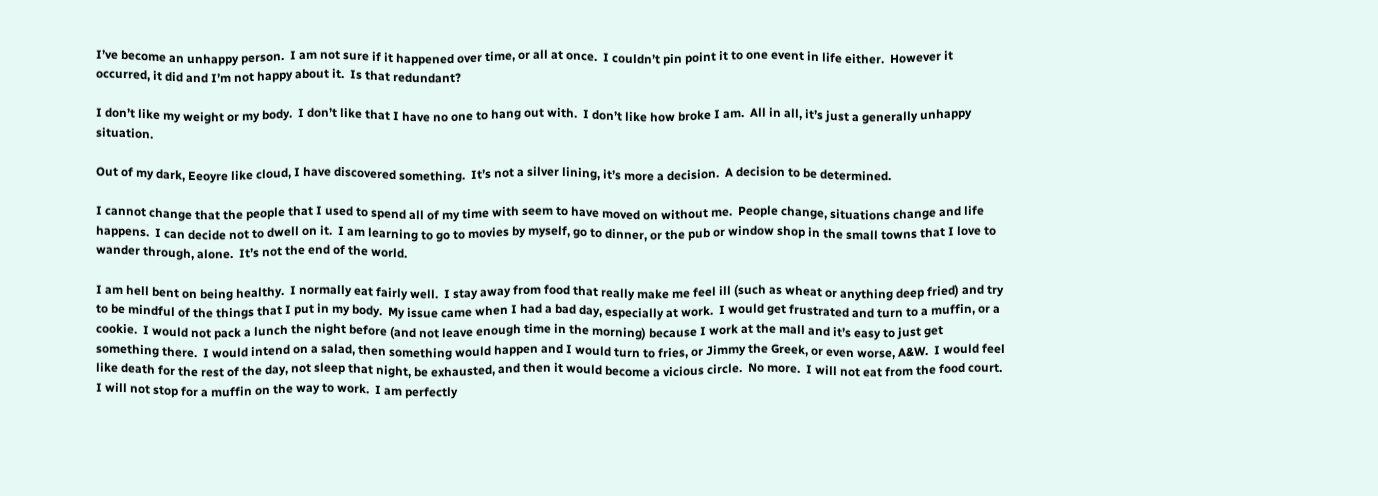I’ve become an unhappy person.  I am not sure if it happened over time, or all at once.  I couldn’t pin point it to one event in life either.  However it occurred, it did and I’m not happy about it.  Is that redundant?

I don’t like my weight or my body.  I don’t like that I have no one to hang out with.  I don’t like how broke I am.  All in all, it’s just a generally unhappy situation.

Out of my dark, Eeoyre like cloud, I have discovered something.  It’s not a silver lining, it’s more a decision.  A decision to be determined.

I cannot change that the people that I used to spend all of my time with seem to have moved on without me.  People change, situations change and life happens.  I can decide not to dwell on it.  I am learning to go to movies by myself, go to dinner, or the pub or window shop in the small towns that I love to wander through, alone.  It’s not the end of the world.

I am hell bent on being healthy.  I normally eat fairly well.  I stay away from food that really make me feel ill (such as wheat or anything deep fried) and try to be mindful of the things that I put in my body.  My issue came when I had a bad day, especially at work.  I would get frustrated and turn to a muffin, or a cookie.  I would not pack a lunch the night before (and not leave enough time in the morning) because I work at the mall and it’s easy to just get something there.  I would intend on a salad, then something would happen and I would turn to fries, or Jimmy the Greek, or even worse, A&W.  I would feel like death for the rest of the day, not sleep that night, be exhausted, and then it would become a vicious circle.  No more.  I will not eat from the food court.  I will not stop for a muffin on the way to work.  I am perfectly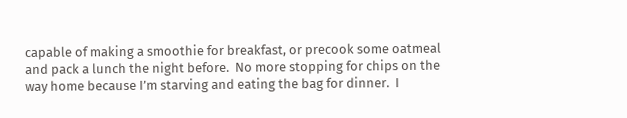capable of making a smoothie for breakfast, or precook some oatmeal and pack a lunch the night before.  No more stopping for chips on the way home because I’m starving and eating the bag for dinner.  I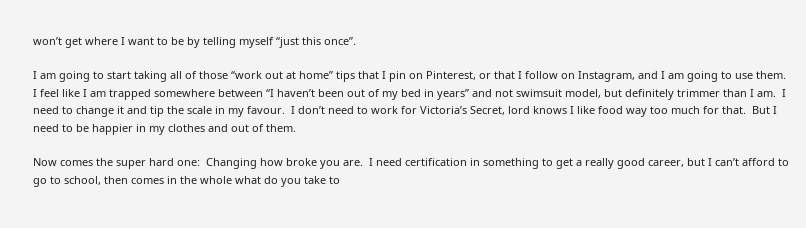won’t get where I want to be by telling myself “just this once”.

I am going to start taking all of those “work out at home” tips that I pin on Pinterest, or that I follow on Instagram, and I am going to use them.  I feel like I am trapped somewhere between “I haven’t been out of my bed in years” and not swimsuit model, but definitely trimmer than I am.  I need to change it and tip the scale in my favour.  I don’t need to work for Victoria’s Secret, lord knows I like food way too much for that.  But I need to be happier in my clothes and out of them.

Now comes the super hard one:  Changing how broke you are.  I need certification in something to get a really good career, but I can’t afford to go to school, then comes in the whole what do you take to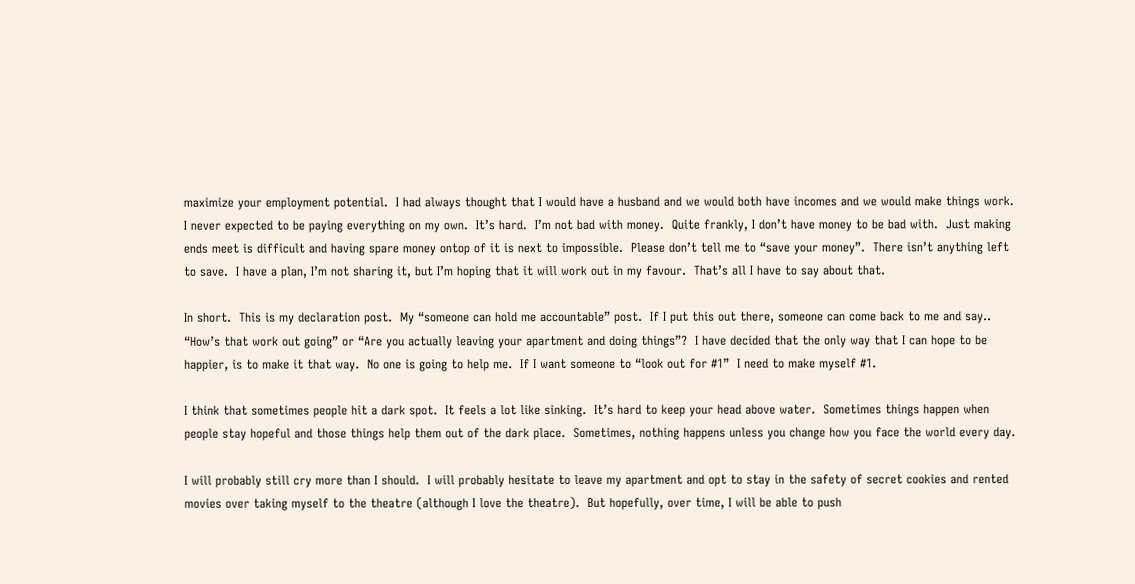maximize your employment potential.  I had always thought that I would have a husband and we would both have incomes and we would make things work.  I never expected to be paying everything on my own.  It’s hard.  I’m not bad with money.  Quite frankly, I don’t have money to be bad with.  Just making ends meet is difficult and having spare money ontop of it is next to impossible.  Please don’t tell me to “save your money”.  There isn’t anything left to save.  I have a plan, I’m not sharing it, but I’m hoping that it will work out in my favour.  That’s all I have to say about that.

In short.  This is my declaration post.  My “someone can hold me accountable” post.  If I put this out there, someone can come back to me and say.. “How’s that work out going” or “Are you actually leaving your apartment and doing things”?  I have decided that the only way that I can hope to be happier, is to make it that way.  No one is going to help me.  If I want someone to “look out for #1”  I need to make myself #1.

I think that sometimes people hit a dark spot.  It feels a lot like sinking.  It’s hard to keep your head above water.  Sometimes things happen when people stay hopeful and those things help them out of the dark place.  Sometimes, nothing happens unless you change how you face the world every day.

I will probably still cry more than I should.  I will probably hesitate to leave my apartment and opt to stay in the safety of secret cookies and rented movies over taking myself to the theatre (although I love the theatre).  But hopefully, over time, I will be able to push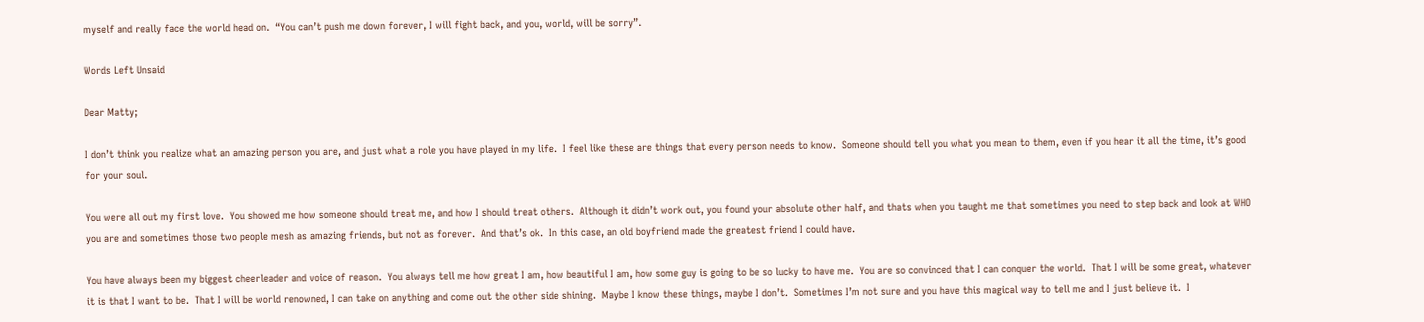myself and really face the world head on.  “You can’t push me down forever, I will fight back, and you, world, will be sorry”.

Words Left Unsaid

Dear Matty;

I don’t think you realize what an amazing person you are, and just what a role you have played in my life.  I feel like these are things that every person needs to know.  Someone should tell you what you mean to them, even if you hear it all the time, it’s good for your soul.

You were all out my first love.  You showed me how someone should treat me, and how I should treat others.  Although it didn’t work out, you found your absolute other half, and thats when you taught me that sometimes you need to step back and look at WHO you are and sometimes those two people mesh as amazing friends, but not as forever.  And that’s ok.  In this case, an old boyfriend made the greatest friend I could have.

You have always been my biggest cheerleader and voice of reason.  You always tell me how great I am, how beautiful I am, how some guy is going to be so lucky to have me.  You are so convinced that I can conquer the world.  That I will be some great, whatever it is that I want to be.  That I will be world renowned, I can take on anything and come out the other side shining.  Maybe I know these things, maybe I don’t.  Sometimes I’m not sure and you have this magical way to tell me and I just believe it.  I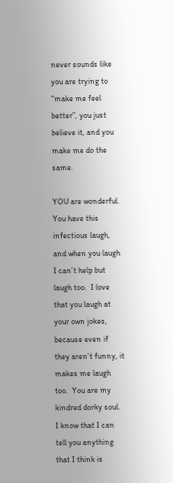never sounds like you are trying to “make me feel better”, you just believe it, and you make me do the same.

YOU are wonderful.  You have this infectious laugh, and when you laugh I can’t help but laugh too.  I love that you laugh at your own jokes, because even if they aren’t funny, it makes me laugh too.  You are my kindred dorky soul.  I know that I can tell you anything that I think is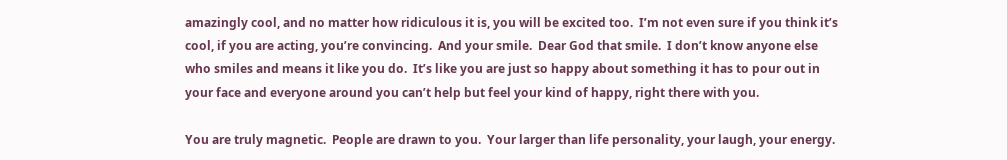amazingly cool, and no matter how ridiculous it is, you will be excited too.  I’m not even sure if you think it’s cool, if you are acting, you’re convincing.  And your smile.  Dear God that smile.  I don’t know anyone else who smiles and means it like you do.  It’s like you are just so happy about something it has to pour out in your face and everyone around you can’t help but feel your kind of happy, right there with you.

You are truly magnetic.  People are drawn to you.  Your larger than life personality, your laugh, your energy.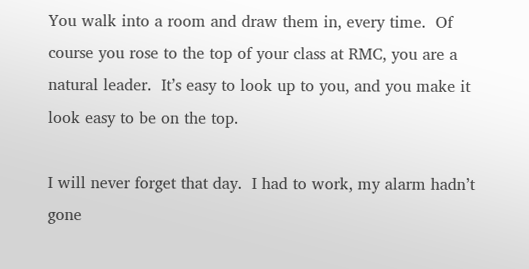You walk into a room and draw them in, every time.  Of course you rose to the top of your class at RMC, you are a natural leader.  It’s easy to look up to you, and you make it look easy to be on the top.

I will never forget that day.  I had to work, my alarm hadn’t gone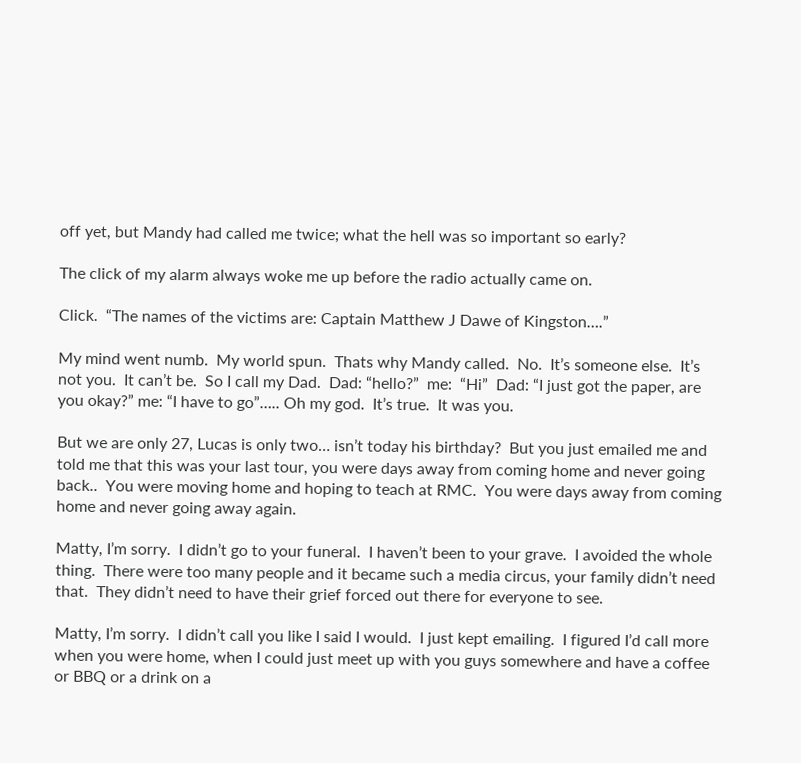off yet, but Mandy had called me twice; what the hell was so important so early?

The click of my alarm always woke me up before the radio actually came on.

Click.  “The names of the victims are: Captain Matthew J Dawe of Kingston….”

My mind went numb.  My world spun.  Thats why Mandy called.  No.  It’s someone else.  It’s not you.  It can’t be.  So I call my Dad.  Dad: “hello?”  me:  “Hi”  Dad: “I just got the paper, are you okay?” me: “I have to go”….. Oh my god.  It’s true.  It was you.

But we are only 27, Lucas is only two… isn’t today his birthday?  But you just emailed me and told me that this was your last tour, you were days away from coming home and never going back..  You were moving home and hoping to teach at RMC.  You were days away from coming home and never going away again.

Matty, I’m sorry.  I didn’t go to your funeral.  I haven’t been to your grave.  I avoided the whole thing.  There were too many people and it became such a media circus, your family didn’t need that.  They didn’t need to have their grief forced out there for everyone to see.

Matty, I’m sorry.  I didn’t call you like I said I would.  I just kept emailing.  I figured I’d call more when you were home, when I could just meet up with you guys somewhere and have a coffee or BBQ or a drink on a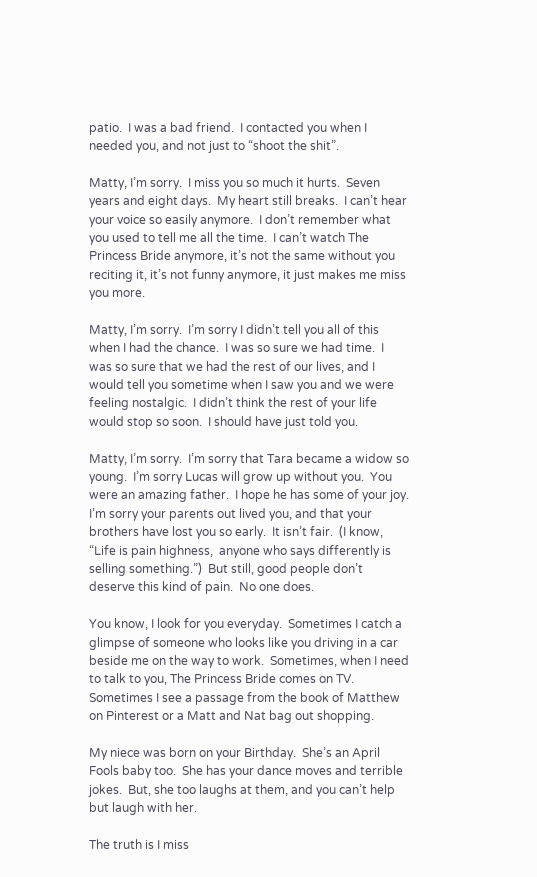patio.  I was a bad friend.  I contacted you when I needed you, and not just to “shoot the shit”.

Matty, I’m sorry.  I miss you so much it hurts.  Seven years and eight days.  My heart still breaks.  I can’t hear your voice so easily anymore.  I don’t remember what you used to tell me all the time.  I can’t watch The Princess Bride anymore, it’s not the same without you reciting it, it’s not funny anymore, it just makes me miss you more.

Matty, I’m sorry.  I’m sorry I didn’t tell you all of this when I had the chance.  I was so sure we had time.  I was so sure that we had the rest of our lives, and I would tell you sometime when I saw you and we were feeling nostalgic.  I didn’t think the rest of your life would stop so soon.  I should have just told you.

Matty, I’m sorry.  I’m sorry that Tara became a widow so young.  I’m sorry Lucas will grow up without you.  You were an amazing father.  I hope he has some of your joy.  I’m sorry your parents out lived you, and that your brothers have lost you so early.  It isn’t fair.  (I know, “Life is pain highness,  anyone who says differently is selling something.”)  But still, good people don’t deserve this kind of pain.  No one does.

You know, I look for you everyday.  Sometimes I catch a glimpse of someone who looks like you driving in a car beside me on the way to work.  Sometimes, when I need to talk to you, The Princess Bride comes on TV.  Sometimes I see a passage from the book of Matthew on Pinterest or a Matt and Nat bag out shopping.

My niece was born on your Birthday.  She’s an April Fools baby too.  She has your dance moves and terrible jokes.  But, she too laughs at them, and you can’t help but laugh with her.

The truth is I miss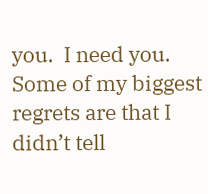you.  I need you.  Some of my biggest regrets are that I didn’t tell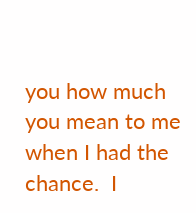you how much you mean to me when I had the chance.  I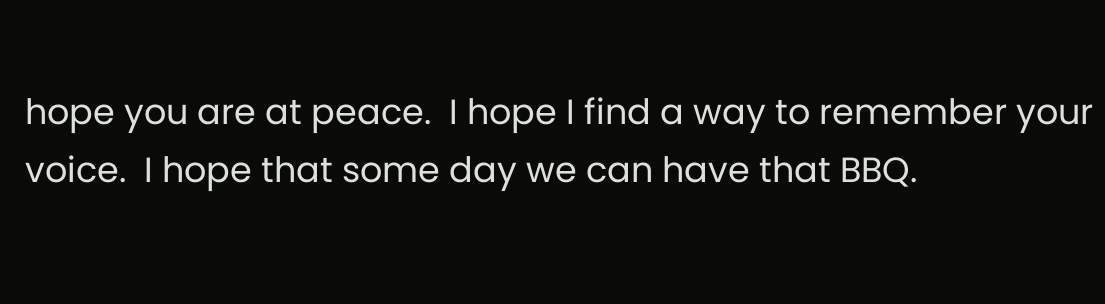hope you are at peace.  I hope I find a way to remember your voice.  I hope that some day we can have that BBQ.